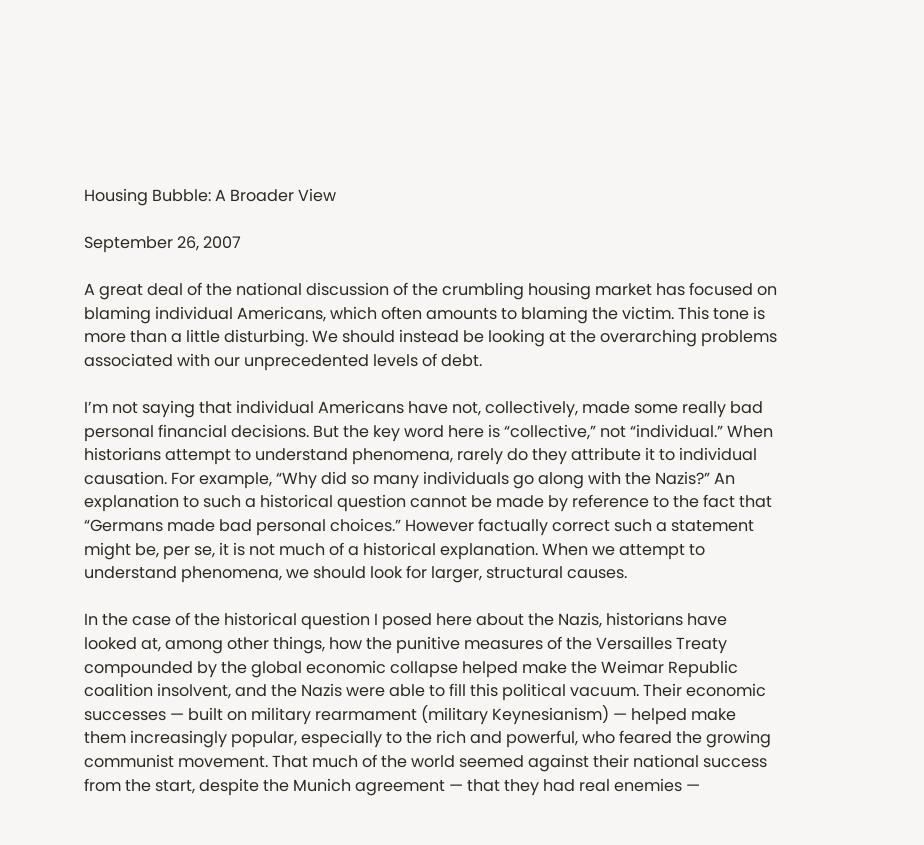Housing Bubble: A Broader View

September 26, 2007

A great deal of the national discussion of the crumbling housing market has focused on blaming individual Americans, which often amounts to blaming the victim. This tone is more than a little disturbing. We should instead be looking at the overarching problems associated with our unprecedented levels of debt.

I’m not saying that individual Americans have not, collectively, made some really bad personal financial decisions. But the key word here is “collective,” not “individual.” When historians attempt to understand phenomena, rarely do they attribute it to individual causation. For example, “Why did so many individuals go along with the Nazis?” An explanation to such a historical question cannot be made by reference to the fact that “Germans made bad personal choices.” However factually correct such a statement might be, per se, it is not much of a historical explanation. When we attempt to understand phenomena, we should look for larger, structural causes.

In the case of the historical question I posed here about the Nazis, historians have looked at, among other things, how the punitive measures of the Versailles Treaty compounded by the global economic collapse helped make the Weimar Republic coalition insolvent, and the Nazis were able to fill this political vacuum. Their economic successes — built on military rearmament (military Keynesianism) — helped make them increasingly popular, especially to the rich and powerful, who feared the growing communist movement. That much of the world seemed against their national success from the start, despite the Munich agreement — that they had real enemies —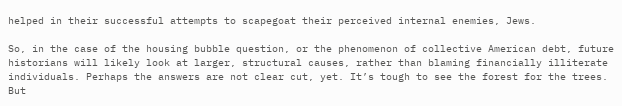helped in their successful attempts to scapegoat their perceived internal enemies, Jews.

So, in the case of the housing bubble question, or the phenomenon of collective American debt, future historians will likely look at larger, structural causes, rather than blaming financially illiterate individuals. Perhaps the answers are not clear cut, yet. It’s tough to see the forest for the trees. But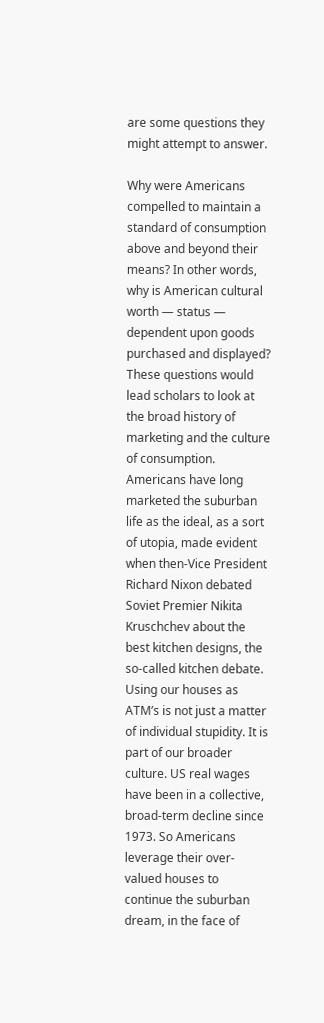are some questions they might attempt to answer.

Why were Americans compelled to maintain a standard of consumption above and beyond their means? In other words, why is American cultural worth — status — dependent upon goods purchased and displayed? These questions would lead scholars to look at the broad history of marketing and the culture of consumption. Americans have long marketed the suburban life as the ideal, as a sort of utopia, made evident when then-Vice President Richard Nixon debated Soviet Premier Nikita Kruschchev about the best kitchen designs, the so-called kitchen debate. Using our houses as ATM’s is not just a matter of individual stupidity. It is part of our broader culture. US real wages have been in a collective, broad-term decline since 1973. So Americans leverage their over-valued houses to continue the suburban dream, in the face of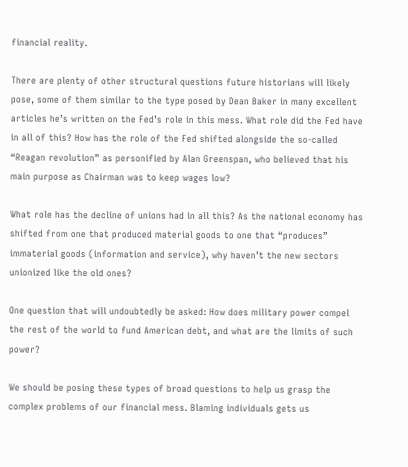financial reality.

There are plenty of other structural questions future historians will likely pose, some of them similar to the type posed by Dean Baker in many excellent articles he’s written on the Fed’s role in this mess. What role did the Fed have in all of this? How has the role of the Fed shifted alongside the so-called “Reagan revolution” as personified by Alan Greenspan, who believed that his main purpose as Chairman was to keep wages low?

What role has the decline of unions had in all this? As the national economy has shifted from one that produced material goods to one that “produces” immaterial goods (information and service), why haven’t the new sectors unionized like the old ones?

One question that will undoubtedly be asked: How does military power compel the rest of the world to fund American debt, and what are the limits of such power?

We should be posing these types of broad questions to help us grasp the complex problems of our financial mess. Blaming individuals gets us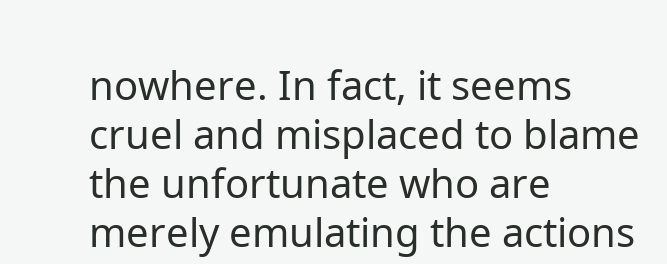nowhere. In fact, it seems cruel and misplaced to blame the unfortunate who are merely emulating the actions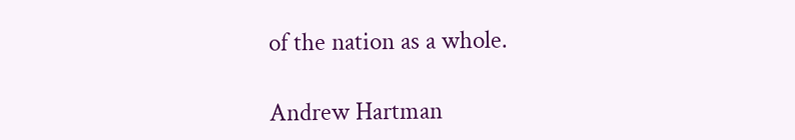of the nation as a whole.

Andrew Hartman